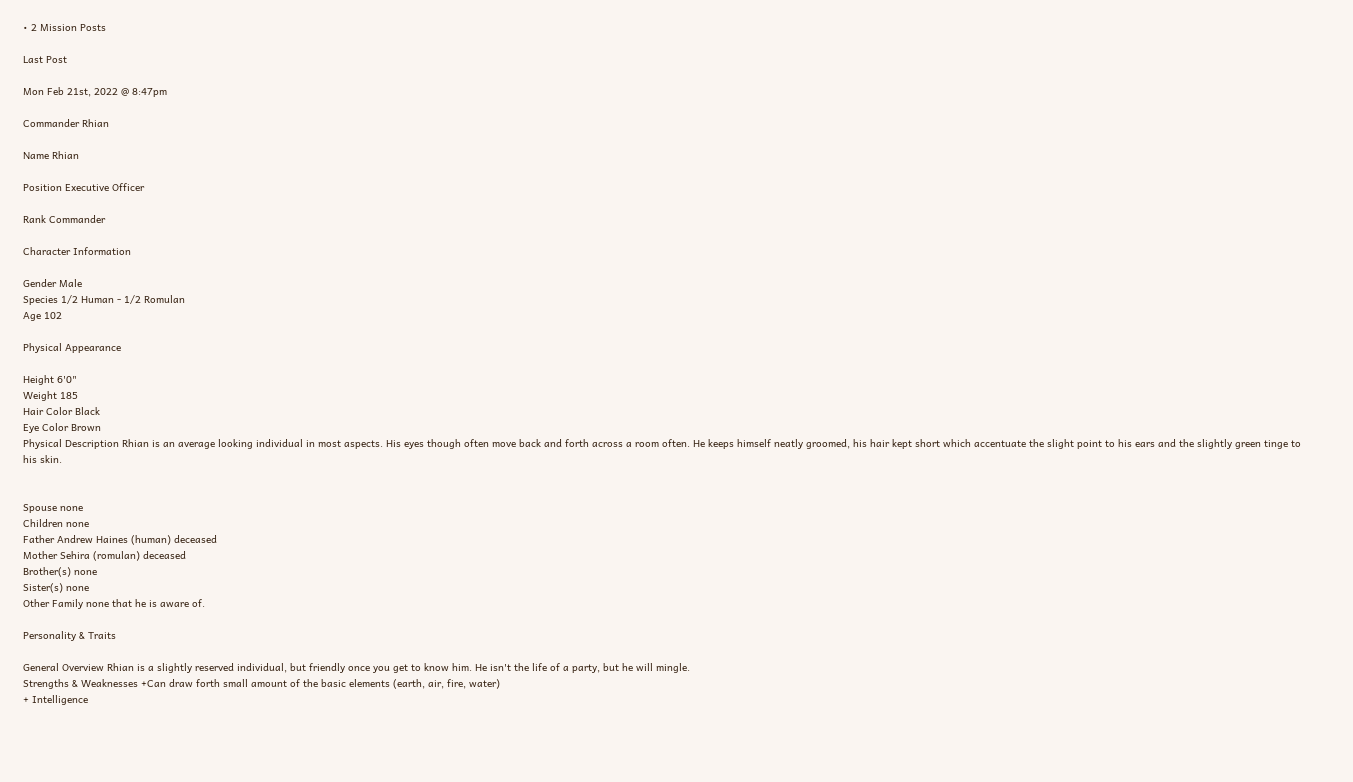• 2 Mission Posts

Last Post

Mon Feb 21st, 2022 @ 8:47pm

Commander Rhian

Name Rhian

Position Executive Officer

Rank Commander

Character Information

Gender Male
Species 1/2 Human - 1/2 Romulan
Age 102

Physical Appearance

Height 6'0"
Weight 185
Hair Color Black
Eye Color Brown
Physical Description Rhian is an average looking individual in most aspects. His eyes though often move back and forth across a room often. He keeps himself neatly groomed, his hair kept short which accentuate the slight point to his ears and the slightly green tinge to his skin.


Spouse none
Children none
Father Andrew Haines (human) deceased
Mother Sehira (romulan) deceased
Brother(s) none
Sister(s) none
Other Family none that he is aware of.

Personality & Traits

General Overview Rhian is a slightly reserved individual, but friendly once you get to know him. He isn't the life of a party, but he will mingle.
Strengths & Weaknesses +Can draw forth small amount of the basic elements (earth, air, fire, water)
+ Intelligence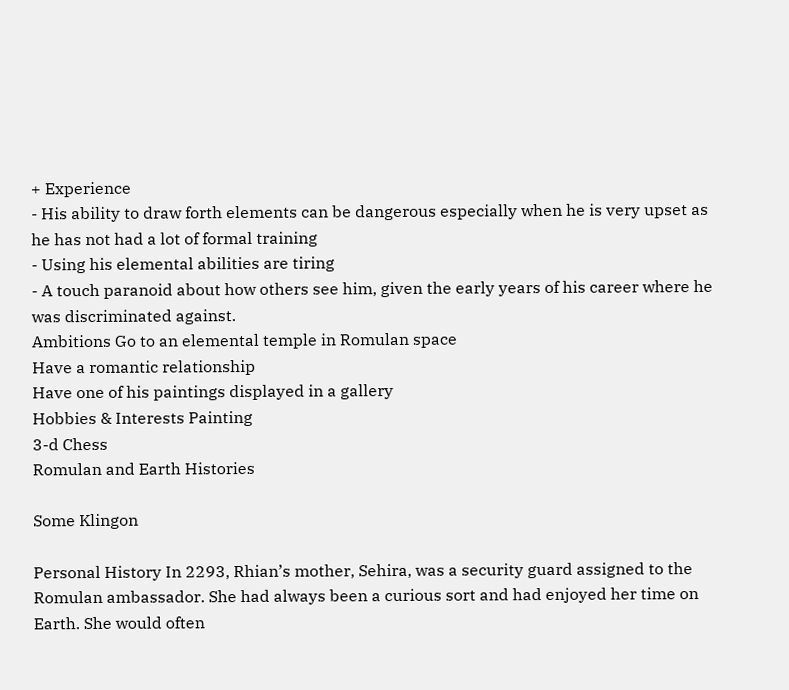+ Experience
- His ability to draw forth elements can be dangerous especially when he is very upset as he has not had a lot of formal training
- Using his elemental abilities are tiring
- A touch paranoid about how others see him, given the early years of his career where he was discriminated against.
Ambitions Go to an elemental temple in Romulan space
Have a romantic relationship
Have one of his paintings displayed in a gallery
Hobbies & Interests Painting
3-d Chess
Romulan and Earth Histories

Some Klingon

Personal History In 2293, Rhian’s mother, Sehira, was a security guard assigned to the Romulan ambassador. She had always been a curious sort and had enjoyed her time on Earth. She would often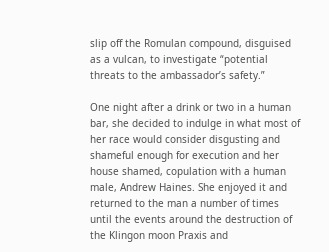slip off the Romulan compound, disguised as a vulcan, to investigate “potential threats to the ambassador’s safety.”

One night after a drink or two in a human bar, she decided to indulge in what most of her race would consider disgusting and shameful enough for execution and her house shamed, copulation with a human male, Andrew Haines. She enjoyed it and returned to the man a number of times until the events around the destruction of the Klingon moon Praxis and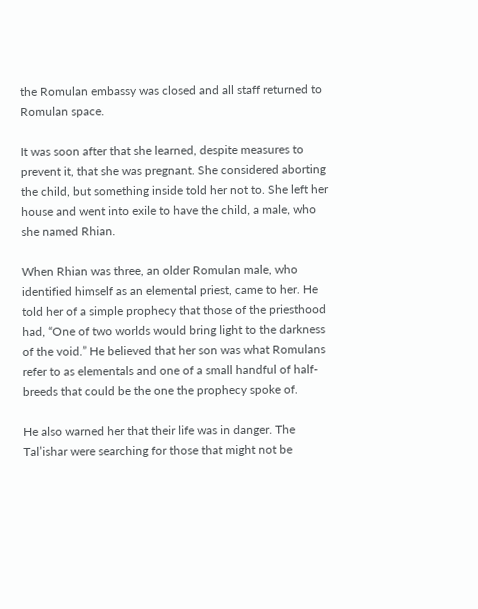the Romulan embassy was closed and all staff returned to Romulan space.

It was soon after that she learned, despite measures to prevent it, that she was pregnant. She considered aborting the child, but something inside told her not to. She left her house and went into exile to have the child, a male, who she named Rhian.

When Rhian was three, an older Romulan male, who identified himself as an elemental priest, came to her. He told her of a simple prophecy that those of the priesthood had, “One of two worlds would bring light to the darkness of the void.” He believed that her son was what Romulans refer to as elementals and one of a small handful of half-breeds that could be the one the prophecy spoke of.

He also warned her that their life was in danger. The Tal’ishar were searching for those that might not be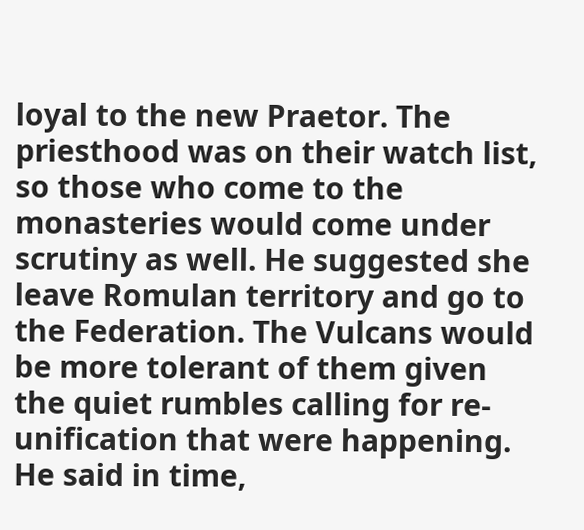loyal to the new Praetor. The priesthood was on their watch list, so those who come to the monasteries would come under scrutiny as well. He suggested she leave Romulan territory and go to the Federation. The Vulcans would be more tolerant of them given the quiet rumbles calling for re-unification that were happening. He said in time,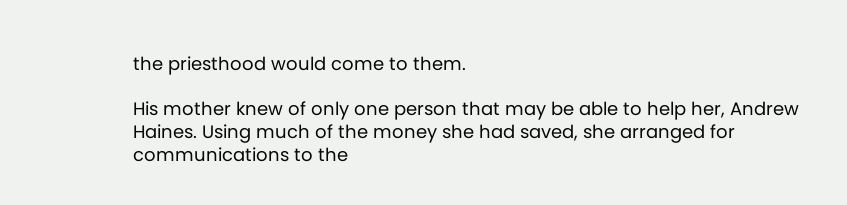the priesthood would come to them.

His mother knew of only one person that may be able to help her, Andrew Haines. Using much of the money she had saved, she arranged for communications to the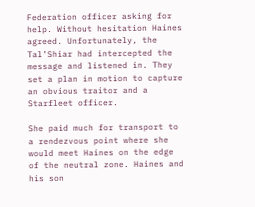Federation officer asking for help. Without hesitation Haines agreed. Unfortunately, the Tal’Shiar had intercepted the message and listened in. They set a plan in motion to capture an obvious traitor and a Starfleet officer.

She paid much for transport to a rendezvous point where she would meet Haines on the edge of the neutral zone. Haines and his son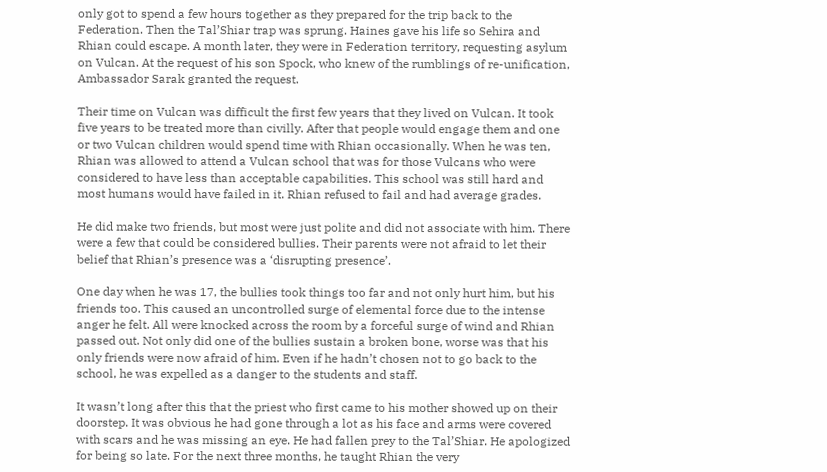only got to spend a few hours together as they prepared for the trip back to the Federation. Then the Tal’Shiar trap was sprung. Haines gave his life so Sehira and Rhian could escape. A month later, they were in Federation territory, requesting asylum on Vulcan. At the request of his son Spock, who knew of the rumblings of re-unification, Ambassador Sarak granted the request.

Their time on Vulcan was difficult the first few years that they lived on Vulcan. It took five years to be treated more than civilly. After that people would engage them and one or two Vulcan children would spend time with Rhian occasionally. When he was ten, Rhian was allowed to attend a Vulcan school that was for those Vulcans who were considered to have less than acceptable capabilities. This school was still hard and most humans would have failed in it. Rhian refused to fail and had average grades.

He did make two friends, but most were just polite and did not associate with him. There were a few that could be considered bullies. Their parents were not afraid to let their belief that Rhian’s presence was a ‘disrupting presence’.

One day when he was 17, the bullies took things too far and not only hurt him, but his friends too. This caused an uncontrolled surge of elemental force due to the intense anger he felt. All were knocked across the room by a forceful surge of wind and Rhian passed out. Not only did one of the bullies sustain a broken bone, worse was that his only friends were now afraid of him. Even if he hadn’t chosen not to go back to the school, he was expelled as a danger to the students and staff.

It wasn’t long after this that the priest who first came to his mother showed up on their doorstep. It was obvious he had gone through a lot as his face and arms were covered with scars and he was missing an eye. He had fallen prey to the Tal’Shiar. He apologized for being so late. For the next three months, he taught Rhian the very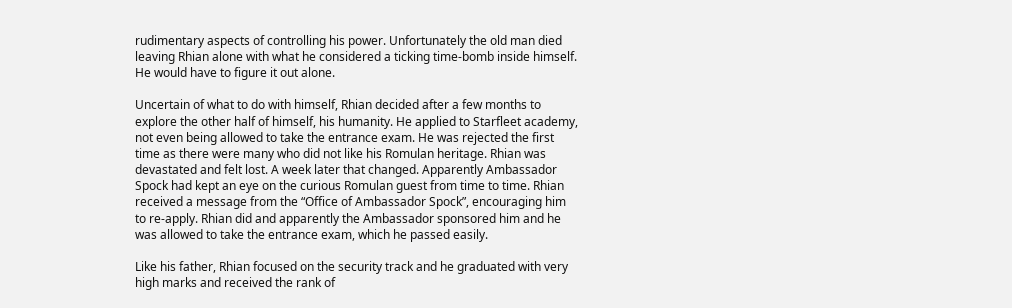rudimentary aspects of controlling his power. Unfortunately the old man died leaving Rhian alone with what he considered a ticking time-bomb inside himself. He would have to figure it out alone.

Uncertain of what to do with himself, Rhian decided after a few months to explore the other half of himself, his humanity. He applied to Starfleet academy, not even being allowed to take the entrance exam. He was rejected the first time as there were many who did not like his Romulan heritage. Rhian was devastated and felt lost. A week later that changed. Apparently Ambassador Spock had kept an eye on the curious Romulan guest from time to time. Rhian received a message from the “Office of Ambassador Spock”, encouraging him to re-apply. Rhian did and apparently the Ambassador sponsored him and he was allowed to take the entrance exam, which he passed easily.

Like his father, Rhian focused on the security track and he graduated with very high marks and received the rank of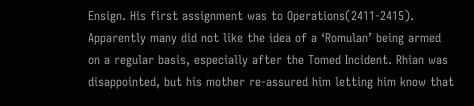Ensign. His first assignment was to Operations(2411-2415). Apparently many did not like the idea of a ‘Romulan’ being armed on a regular basis, especially after the Tomed Incident. Rhian was disappointed, but his mother re-assured him letting him know that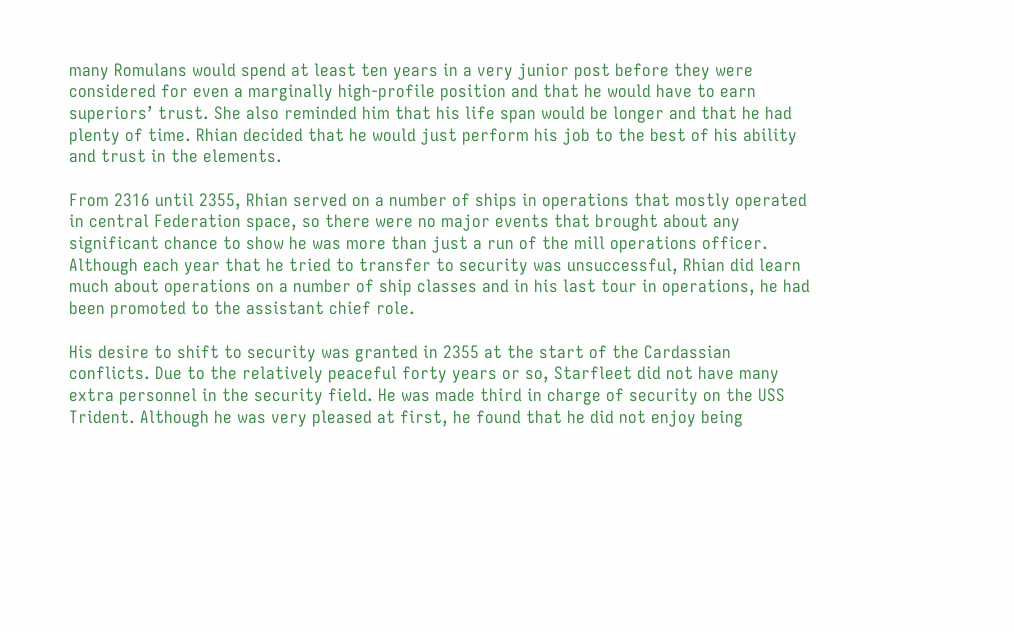many Romulans would spend at least ten years in a very junior post before they were considered for even a marginally high-profile position and that he would have to earn superiors’ trust. She also reminded him that his life span would be longer and that he had plenty of time. Rhian decided that he would just perform his job to the best of his ability and trust in the elements.

From 2316 until 2355, Rhian served on a number of ships in operations that mostly operated in central Federation space, so there were no major events that brought about any significant chance to show he was more than just a run of the mill operations officer. Although each year that he tried to transfer to security was unsuccessful, Rhian did learn much about operations on a number of ship classes and in his last tour in operations, he had been promoted to the assistant chief role.

His desire to shift to security was granted in 2355 at the start of the Cardassian conflicts. Due to the relatively peaceful forty years or so, Starfleet did not have many extra personnel in the security field. He was made third in charge of security on the USS Trident. Although he was very pleased at first, he found that he did not enjoy being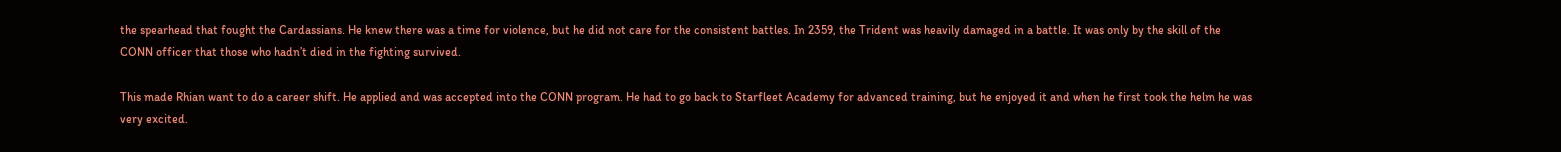the spearhead that fought the Cardassians. He knew there was a time for violence, but he did not care for the consistent battles. In 2359, the Trident was heavily damaged in a battle. It was only by the skill of the CONN officer that those who hadn’t died in the fighting survived.

This made Rhian want to do a career shift. He applied and was accepted into the CONN program. He had to go back to Starfleet Academy for advanced training, but he enjoyed it and when he first took the helm he was very excited.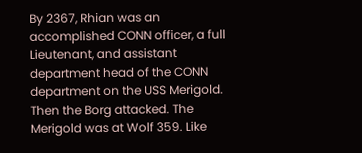By 2367, Rhian was an accomplished CONN officer, a full Lieutenant, and assistant department head of the CONN department on the USS Merigold. Then the Borg attacked. The Merigold was at Wolf 359. Like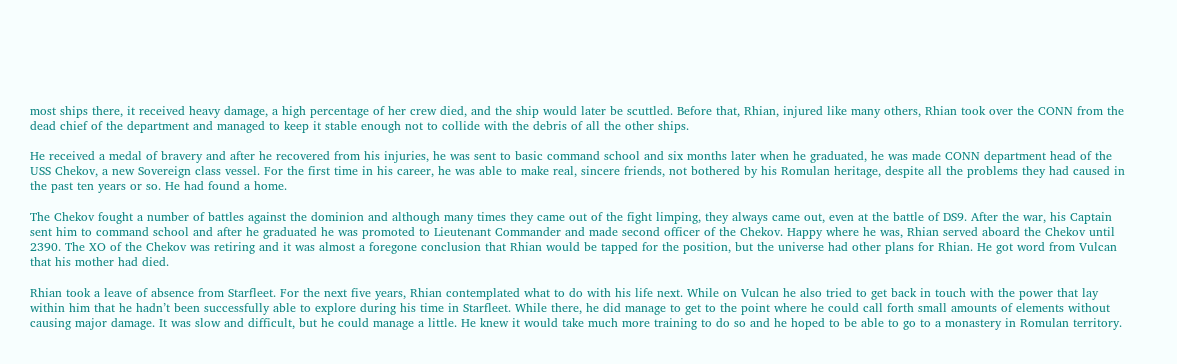most ships there, it received heavy damage, a high percentage of her crew died, and the ship would later be scuttled. Before that, Rhian, injured like many others, Rhian took over the CONN from the dead chief of the department and managed to keep it stable enough not to collide with the debris of all the other ships.

He received a medal of bravery and after he recovered from his injuries, he was sent to basic command school and six months later when he graduated, he was made CONN department head of the USS Chekov, a new Sovereign class vessel. For the first time in his career, he was able to make real, sincere friends, not bothered by his Romulan heritage, despite all the problems they had caused in the past ten years or so. He had found a home.

The Chekov fought a number of battles against the dominion and although many times they came out of the fight limping, they always came out, even at the battle of DS9. After the war, his Captain sent him to command school and after he graduated he was promoted to Lieutenant Commander and made second officer of the Chekov. Happy where he was, Rhian served aboard the Chekov until 2390. The XO of the Chekov was retiring and it was almost a foregone conclusion that Rhian would be tapped for the position, but the universe had other plans for Rhian. He got word from Vulcan that his mother had died.

Rhian took a leave of absence from Starfleet. For the next five years, Rhian contemplated what to do with his life next. While on Vulcan he also tried to get back in touch with the power that lay within him that he hadn’t been successfully able to explore during his time in Starfleet. While there, he did manage to get to the point where he could call forth small amounts of elements without causing major damage. It was slow and difficult, but he could manage a little. He knew it would take much more training to do so and he hoped to be able to go to a monastery in Romulan territory.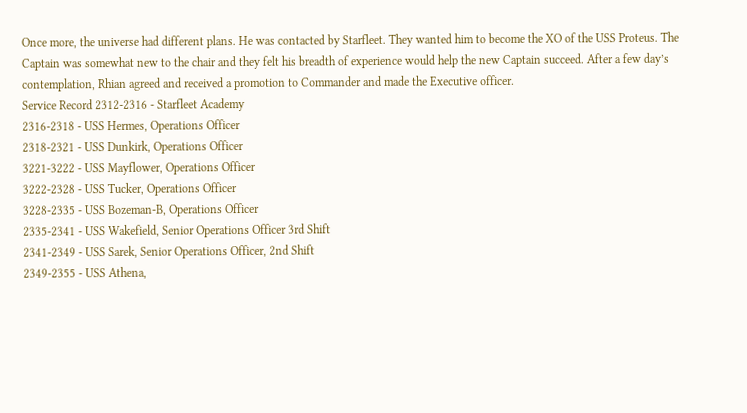Once more, the universe had different plans. He was contacted by Starfleet. They wanted him to become the XO of the USS Proteus. The Captain was somewhat new to the chair and they felt his breadth of experience would help the new Captain succeed. After a few day’s contemplation, Rhian agreed and received a promotion to Commander and made the Executive officer.
Service Record 2312-2316 - Starfleet Academy
2316-2318 - USS Hermes, Operations Officer
2318-2321 - USS Dunkirk, Operations Officer
3221-3222 - USS Mayflower, Operations Officer
3222-2328 - USS Tucker, Operations Officer
3228-2335 - USS Bozeman-B, Operations Officer
2335-2341 - USS Wakefield, Senior Operations Officer 3rd Shift
2341-2349 - USS Sarek, Senior Operations Officer, 2nd Shift
2349-2355 - USS Athena,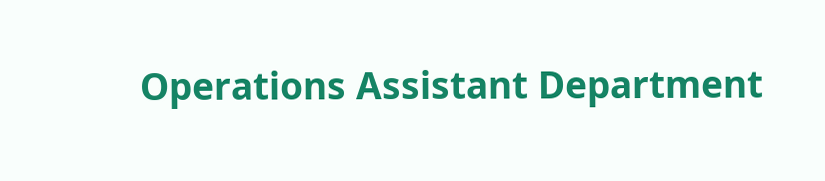Operations Assistant Department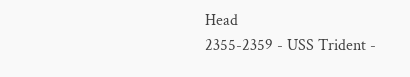Head
2355-2359 - USS Trident -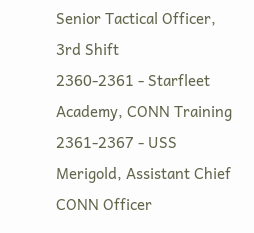Senior Tactical Officer, 3rd Shift
2360-2361 - Starfleet Academy, CONN Training
2361-2367 - USS Merigold, Assistant Chief CONN Officer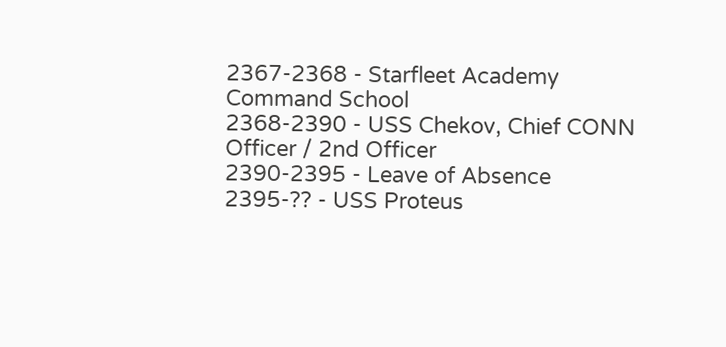2367-2368 - Starfleet Academy Command School
2368-2390 - USS Chekov, Chief CONN Officer / 2nd Officer
2390-2395 - Leave of Absence
2395-?? - USS Proteus